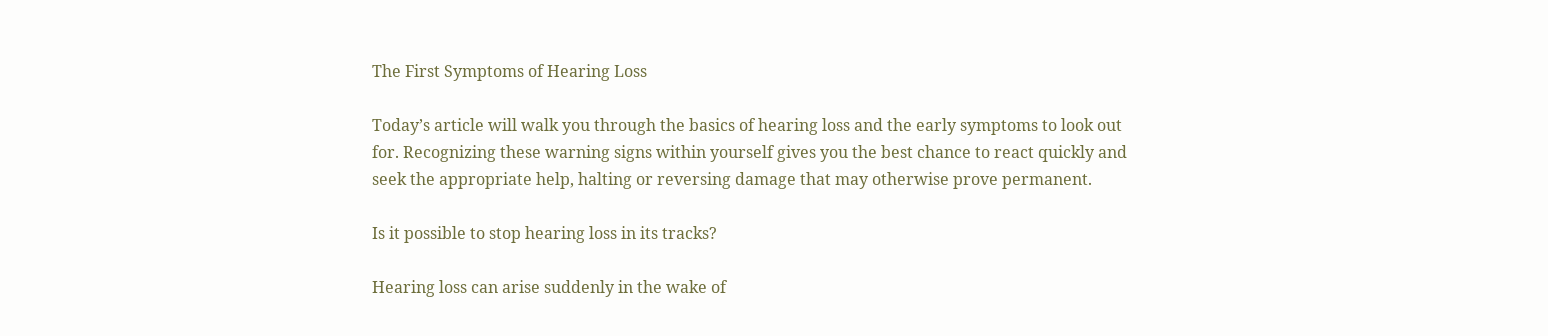The First Symptoms of Hearing Loss

Today’s article will walk you through the basics of hearing loss and the early symptoms to look out for. Recognizing these warning signs within yourself gives you the best chance to react quickly and seek the appropriate help, halting or reversing damage that may otherwise prove permanent.

Is it possible to stop hearing loss in its tracks?

Hearing loss can arise suddenly in the wake of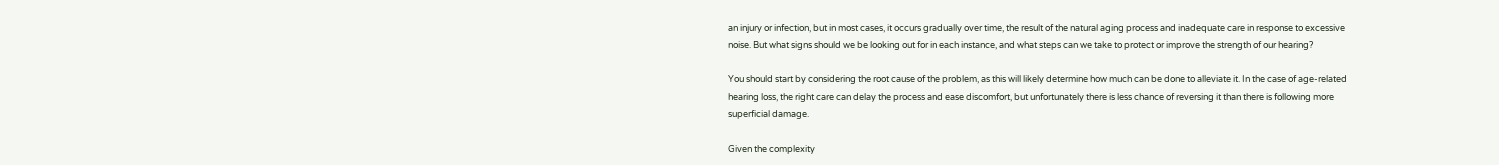an injury or infection, but in most cases, it occurs gradually over time, the result of the natural aging process and inadequate care in response to excessive noise. But what signs should we be looking out for in each instance, and what steps can we take to protect or improve the strength of our hearing?

You should start by considering the root cause of the problem, as this will likely determine how much can be done to alleviate it. In the case of age-related hearing loss, the right care can delay the process and ease discomfort, but unfortunately there is less chance of reversing it than there is following more superficial damage.

Given the complexity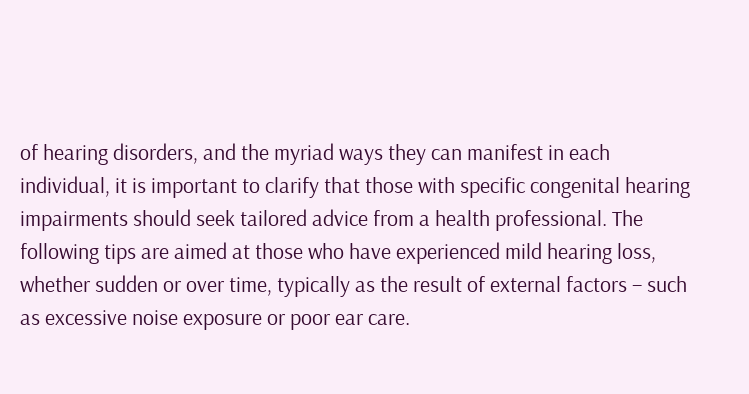of hearing disorders, and the myriad ways they can manifest in each individual, it is important to clarify that those with specific congenital hearing impairments should seek tailored advice from a health professional. The following tips are aimed at those who have experienced mild hearing loss, whether sudden or over time, typically as the result of external factors – such as excessive noise exposure or poor ear care.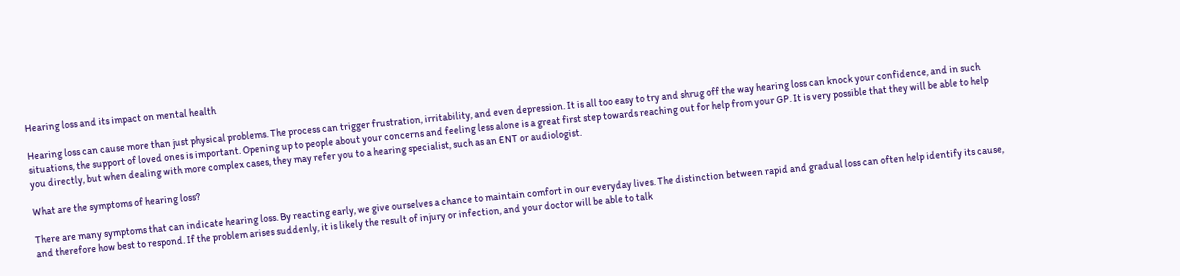Hearing loss and its impact on mental health

Hearing loss can cause more than just physical problems. The process can trigger frustration, irritability, and even depression. It is all too easy to try and shrug off the way hearing loss can knock your confidence, and in such situations, the support of loved ones is important. Opening up to people about your concerns and feeling less alone is a great first step towards reaching out for help from your GP. It is very possible that they will be able to help you directly, but when dealing with more complex cases, they may refer you to a hearing specialist, such as an ENT or audiologist.

What are the symptoms of hearing loss?

There are many symptoms that can indicate hearing loss. By reacting early, we give ourselves a chance to maintain comfort in our everyday lives. The distinction between rapid and gradual loss can often help identify its cause, and therefore how best to respond. If the problem arises suddenly, it is likely the result of injury or infection, and your doctor will be able to talk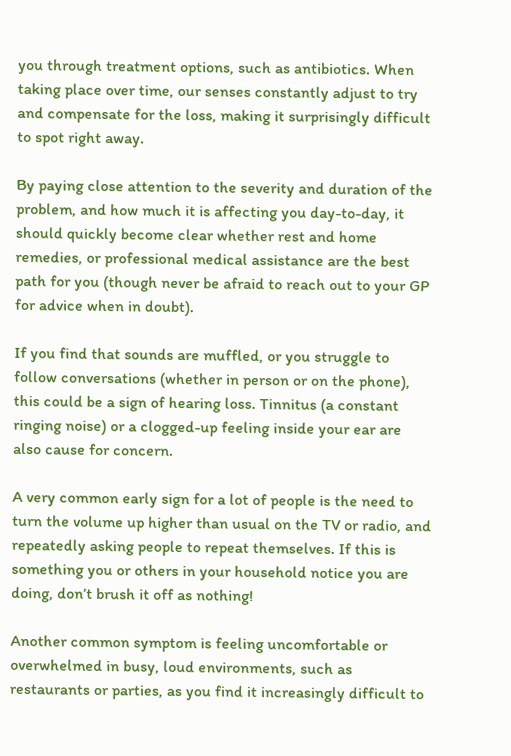you through treatment options, such as antibiotics. When taking place over time, our senses constantly adjust to try and compensate for the loss, making it surprisingly difficult to spot right away.

By paying close attention to the severity and duration of the problem, and how much it is affecting you day-to-day, it should quickly become clear whether rest and home remedies, or professional medical assistance are the best path for you (though never be afraid to reach out to your GP for advice when in doubt).

If you find that sounds are muffled, or you struggle to follow conversations (whether in person or on the phone), this could be a sign of hearing loss. Tinnitus (a constant ringing noise) or a clogged-up feeling inside your ear are also cause for concern.

A very common early sign for a lot of people is the need to turn the volume up higher than usual on the TV or radio, and repeatedly asking people to repeat themselves. If this is something you or others in your household notice you are doing, don’t brush it off as nothing!

Another common symptom is feeling uncomfortable or overwhelmed in busy, loud environments, such as restaurants or parties, as you find it increasingly difficult to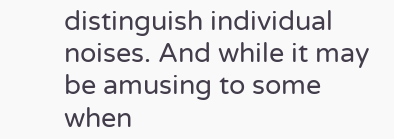distinguish individual noises. And while it may be amusing to some when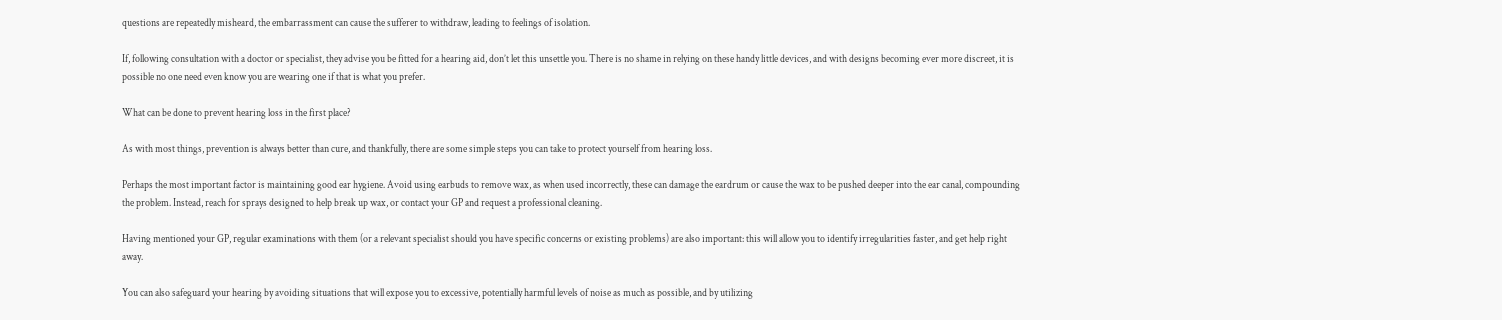questions are repeatedly misheard, the embarrassment can cause the sufferer to withdraw, leading to feelings of isolation.

If, following consultation with a doctor or specialist, they advise you be fitted for a hearing aid, don’t let this unsettle you. There is no shame in relying on these handy little devices, and with designs becoming ever more discreet, it is possible no one need even know you are wearing one if that is what you prefer.

What can be done to prevent hearing loss in the first place?

As with most things, prevention is always better than cure, and thankfully, there are some simple steps you can take to protect yourself from hearing loss.

Perhaps the most important factor is maintaining good ear hygiene. Avoid using earbuds to remove wax, as when used incorrectly, these can damage the eardrum or cause the wax to be pushed deeper into the ear canal, compounding the problem. Instead, reach for sprays designed to help break up wax, or contact your GP and request a professional cleaning.

Having mentioned your GP, regular examinations with them (or a relevant specialist should you have specific concerns or existing problems) are also important: this will allow you to identify irregularities faster, and get help right away.

You can also safeguard your hearing by avoiding situations that will expose you to excessive, potentially harmful levels of noise as much as possible, and by utilizing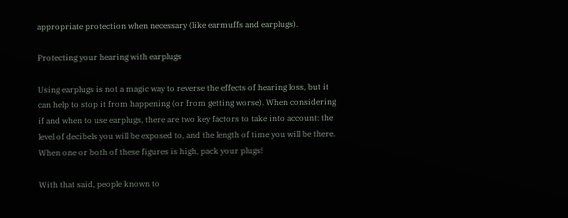appropriate protection when necessary (like earmuffs and earplugs).

Protecting your hearing with earplugs

Using earplugs is not a magic way to reverse the effects of hearing loss, but it can help to stop it from happening (or from getting worse). When considering if and when to use earplugs, there are two key factors to take into account: the level of decibels you will be exposed to, and the length of time you will be there. When one or both of these figures is high, pack your plugs!

With that said, people known to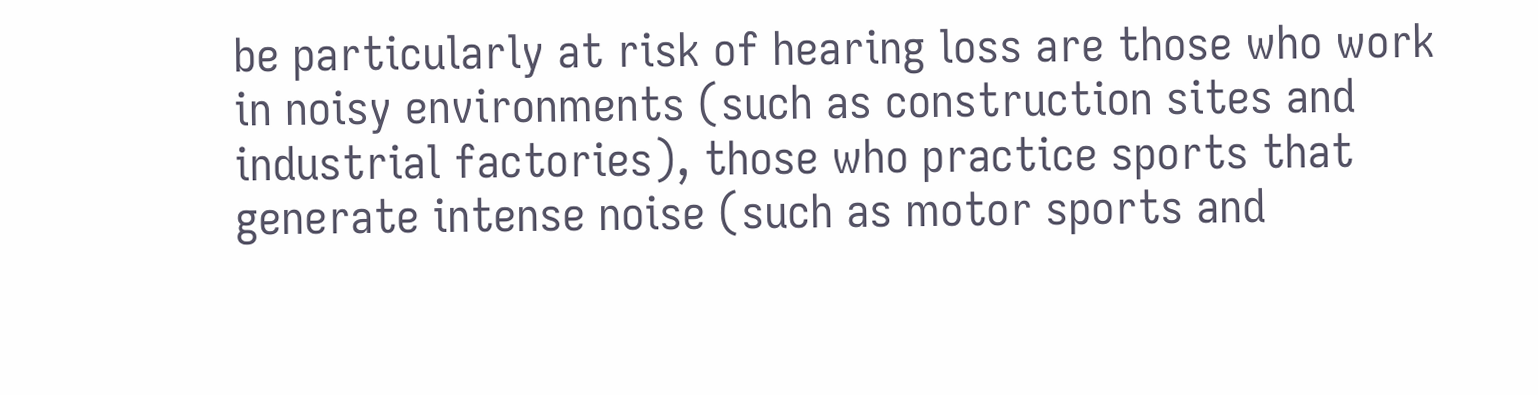be particularly at risk of hearing loss are those who work in noisy environments (such as construction sites and industrial factories), those who practice sports that generate intense noise (such as motor sports and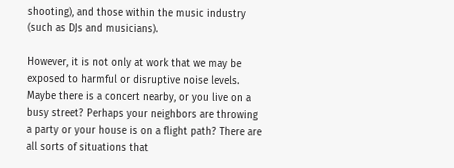shooting), and those within the music industry (such as DJs and musicians).

However, it is not only at work that we may be exposed to harmful or disruptive noise levels. Maybe there is a concert nearby, or you live on a busy street? Perhaps your neighbors are throwing a party or your house is on a flight path? There are all sorts of situations that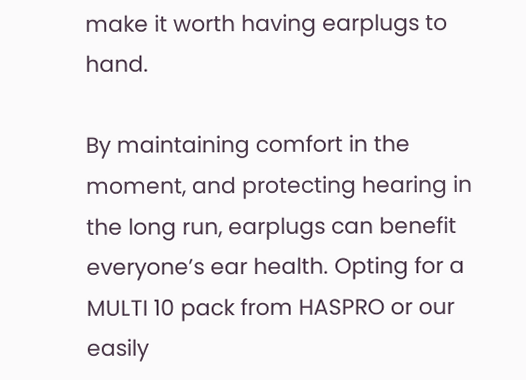make it worth having earplugs to hand.

By maintaining comfort in the moment, and protecting hearing in the long run, earplugs can benefit everyone’s ear health. Opting for a MULTI 10 pack from HASPRO or our easily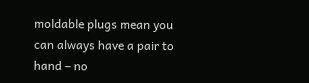moldable plugs mean you can always have a pair to hand – no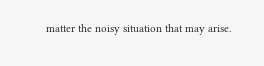matter the noisy situation that may arise.